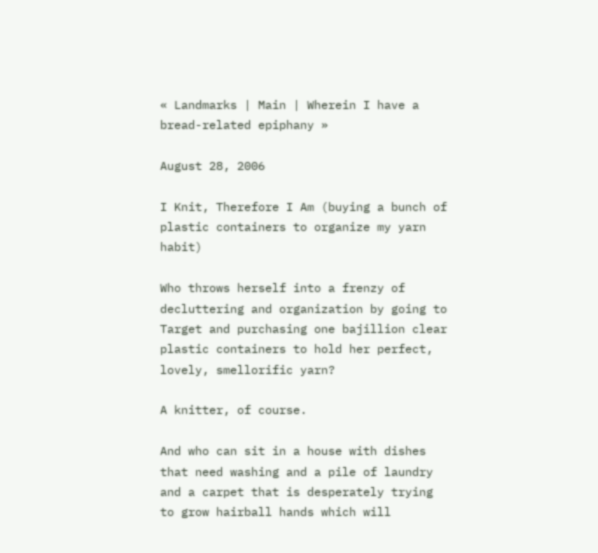« Landmarks | Main | Wherein I have a bread-related epiphany »

August 28, 2006

I Knit, Therefore I Am (buying a bunch of plastic containers to organize my yarn habit)

Who throws herself into a frenzy of decluttering and organization by going to Target and purchasing one bajillion clear plastic containers to hold her perfect, lovely, smellorific yarn?

A knitter, of course.

And who can sit in a house with dishes that need washing and a pile of laundry and a carpet that is desperately trying to grow hairball hands which will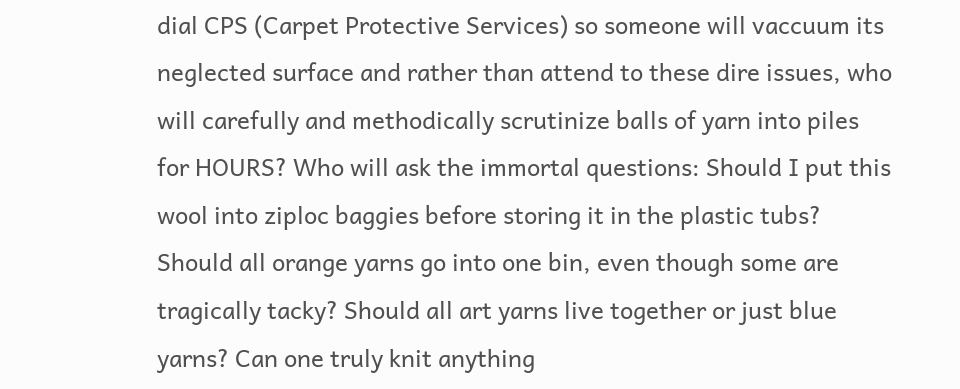dial CPS (Carpet Protective Services) so someone will vaccuum its neglected surface and rather than attend to these dire issues, who will carefully and methodically scrutinize balls of yarn into piles for HOURS? Who will ask the immortal questions: Should I put this wool into ziploc baggies before storing it in the plastic tubs? Should all orange yarns go into one bin, even though some are tragically tacky? Should all art yarns live together or just blue yarns? Can one truly knit anything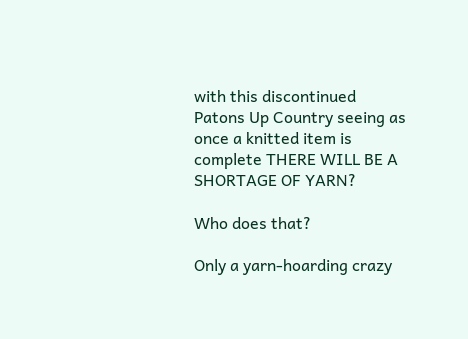with this discontinued Patons Up Country seeing as once a knitted item is complete THERE WILL BE A SHORTAGE OF YARN?

Who does that?

Only a yarn-hoarding crazy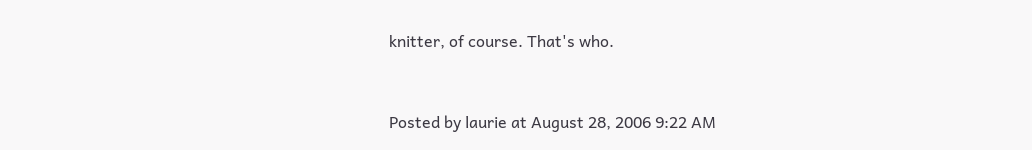knitter, of course. That's who.


Posted by laurie at August 28, 2006 9:22 AM